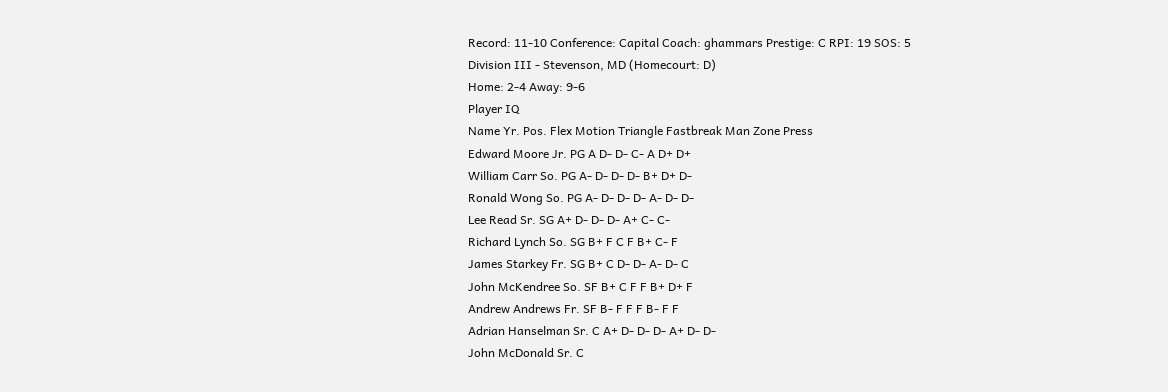Record: 11-10 Conference: Capital Coach: ghammars Prestige: C RPI: 19 SOS: 5
Division III - Stevenson, MD (Homecourt: D)
Home: 2-4 Away: 9-6
Player IQ
Name Yr. Pos. Flex Motion Triangle Fastbreak Man Zone Press
Edward Moore Jr. PG A D- D- C- A D+ D+
William Carr So. PG A- D- D- D- B+ D+ D-
Ronald Wong So. PG A- D- D- D- A- D- D-
Lee Read Sr. SG A+ D- D- D- A+ C- C-
Richard Lynch So. SG B+ F C F B+ C- F
James Starkey Fr. SG B+ C D- D- A- D- C
John McKendree So. SF B+ C F F B+ D+ F
Andrew Andrews Fr. SF B- F F F B- F F
Adrian Hanselman Sr. C A+ D- D- D- A+ D- D-
John McDonald Sr. C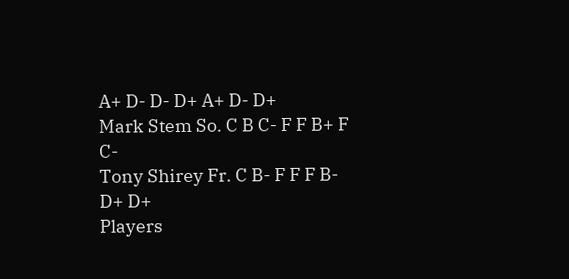A+ D- D- D+ A+ D- D+
Mark Stem So. C B C- F F B+ F C-
Tony Shirey Fr. C B- F F F B- D+ D+
Players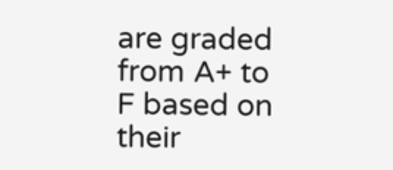are graded from A+ to F based on their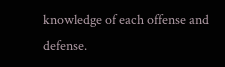knowledge of each offense and defense.